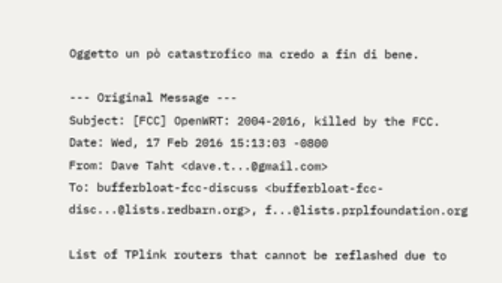Oggetto un pò catastrofico ma credo a fin di bene.

--- Original Message ---
Subject: [FCC] OpenWRT: 2004-2016, killed by the FCC.
Date: Wed, 17 Feb 2016 15:13:03 -0800
From: Dave Taht <dave.t...@gmail.com>
To: bufferbloat-fcc-discuss <bufferbloat-fcc-disc...@lists.redbarn.org>, f...@lists.prplfoundation.org

List of TPlink routers that cannot be reflashed due to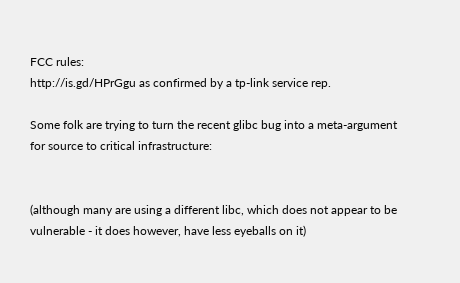FCC rules:
http://is.gd/HPrGgu as confirmed by a tp-link service rep.

Some folk are trying to turn the recent glibc bug into a meta-argument
for source to critical infrastructure:


(although many are using a different libc, which does not appear to be
vulnerable - it does however, have less eyeballs on it)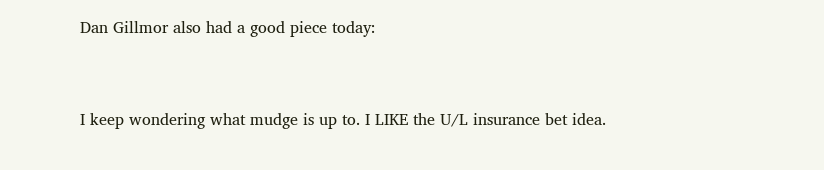Dan Gillmor also had a good piece today:


I keep wondering what mudge is up to. I LIKE the U/L insurance bet idea.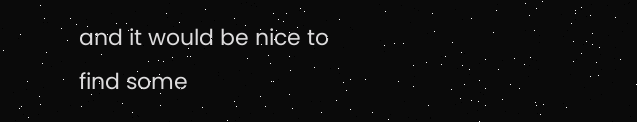and it would be nice to find some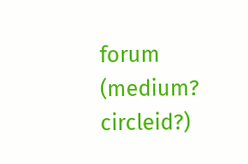forum (medium? circleid?)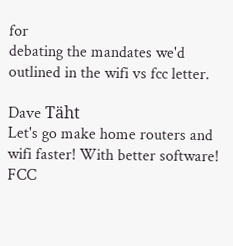for
debating the mandates we'd outlined in the wifi vs fcc letter.

Dave Täht
Let's go make home routers and wifi faster! With better software!
FCC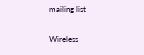mailing list

Wireless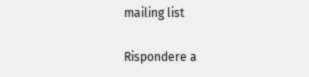mailing list

Rispondere a